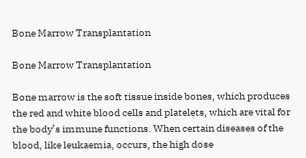Bone Marrow Transplantation

Bone Marrow Transplantation

Bone marrow is the soft tissue inside bones, which produces the red and white blood cells and platelets, which are vital for the body’s immune functions. When certain diseases of the blood, like leukaemia, occurs, the high dose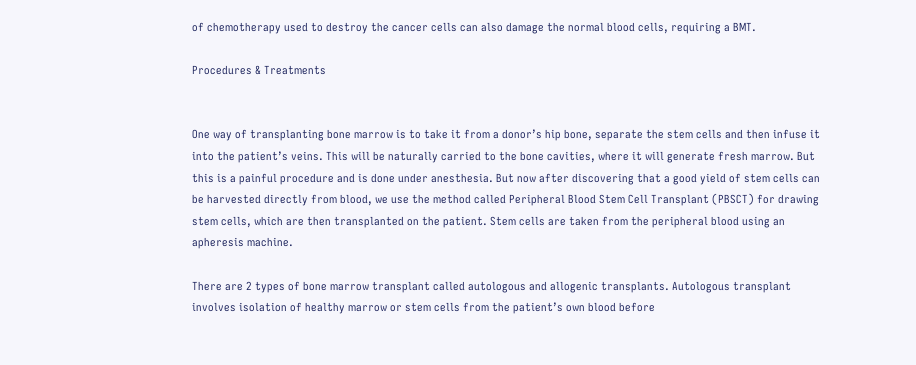of chemotherapy used to destroy the cancer cells can also damage the normal blood cells, requiring a BMT.

Procedures & Treatments


One way of transplanting bone marrow is to take it from a donor’s hip bone, separate the stem cells and then infuse it into the patient’s veins. This will be naturally carried to the bone cavities, where it will generate fresh marrow. But this is a painful procedure and is done under anesthesia. But now after discovering that a good yield of stem cells can be harvested directly from blood, we use the method called Peripheral Blood Stem Cell Transplant (PBSCT) for drawing stem cells, which are then transplanted on the patient. Stem cells are taken from the peripheral blood using an apheresis machine.

There are 2 types of bone marrow transplant called autologous and allogenic transplants. Autologous transplant involves isolation of healthy marrow or stem cells from the patient’s own blood before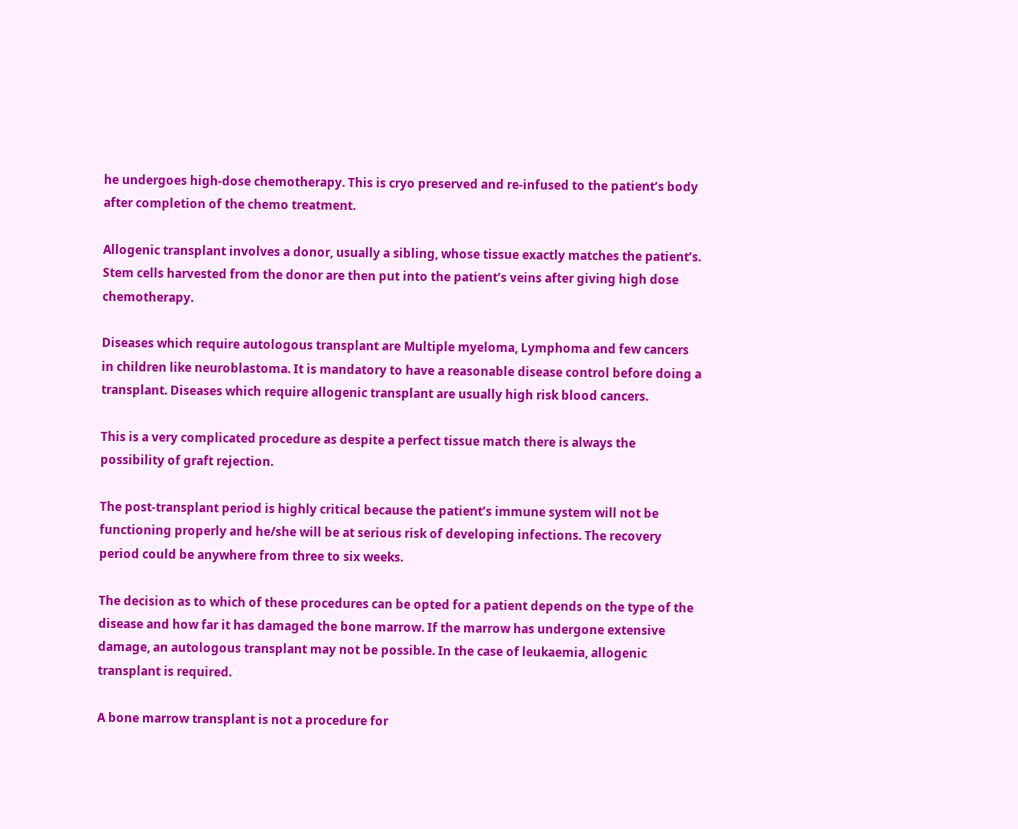he undergoes high-dose chemotherapy. This is cryo preserved and re-infused to the patient’s body after completion of the chemo treatment.

Allogenic transplant involves a donor, usually a sibling, whose tissue exactly matches the patient’s. Stem cells harvested from the donor are then put into the patient’s veins after giving high dose chemotherapy.

Diseases which require autologous transplant are Multiple myeloma, Lymphoma and few cancers in children like neuroblastoma. It is mandatory to have a reasonable disease control before doing a transplant. Diseases which require allogenic transplant are usually high risk blood cancers.

This is a very complicated procedure as despite a perfect tissue match there is always the possibility of graft rejection.

The post-transplant period is highly critical because the patient’s immune system will not be functioning properly and he/she will be at serious risk of developing infections. The recovery period could be anywhere from three to six weeks.

The decision as to which of these procedures can be opted for a patient depends on the type of the disease and how far it has damaged the bone marrow. If the marrow has undergone extensive damage, an autologous transplant may not be possible. In the case of leukaemia, allogenic transplant is required.

A bone marrow transplant is not a procedure for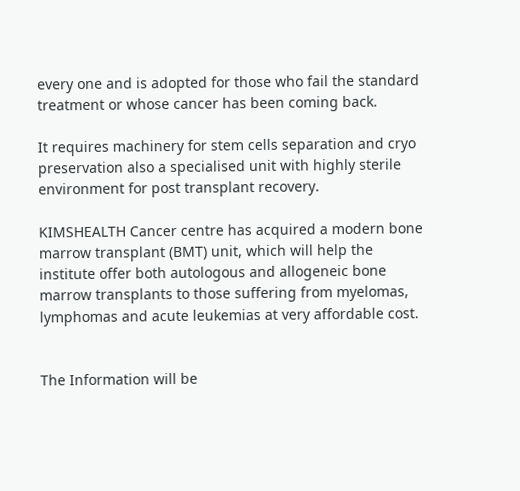every one and is adopted for those who fail the standard treatment or whose cancer has been coming back.

It requires machinery for stem cells separation and cryo preservation also a specialised unit with highly sterile environment for post transplant recovery.

KIMSHEALTH Cancer centre has acquired a modern bone marrow transplant (BMT) unit, which will help the institute offer both autologous and allogeneic bone marrow transplants to those suffering from myelomas, lymphomas and acute leukemias at very affordable cost.


The Information will be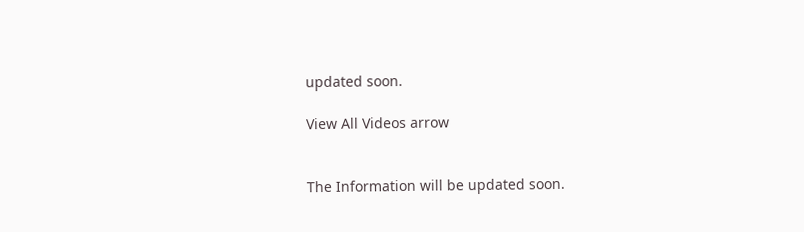updated soon.

View All Videos arrow


The Information will be updated soon.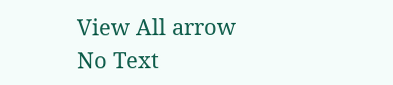View All arrow
No Text